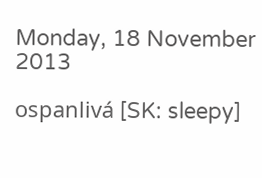Monday, 18 November 2013

ospanlivá [SK: sleepy]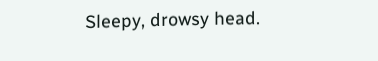Sleepy, drowsy head.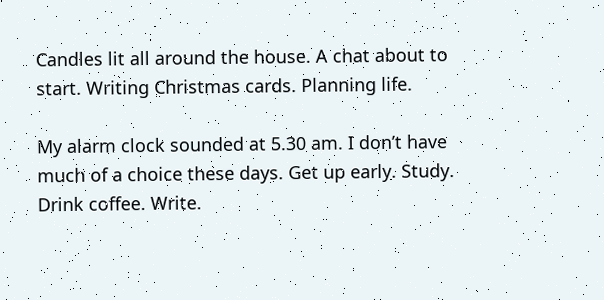Candles lit all around the house. A chat about to start. Writing Christmas cards. Planning life.

My alarm clock sounded at 5.30 am. I don’t have much of a choice these days. Get up early. Study. Drink coffee. Write.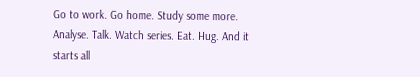Go to work. Go home. Study some more. Analyse. Talk. Watch series. Eat. Hug. And it starts all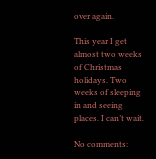over again.

This year I get almost two weeks of Christmas holidays. Two weeks of sleeping in and seeing places. I can’t wait.

No comments: